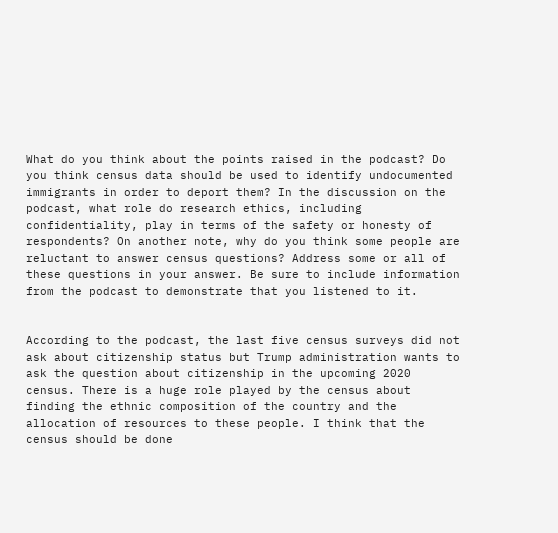What do you think about the points raised in the podcast? Do you think census data should be used to identify undocumented immigrants in order to deport them? In the discussion on the podcast, what role do research ethics, including confidentiality, play in terms of the safety or honesty of respondents? On another note, why do you think some people are reluctant to answer census questions? Address some or all of these questions in your answer. Be sure to include information from the podcast to demonstrate that you listened to it.


According to the podcast, the last five census surveys did not ask about citizenship status but Trump administration wants to ask the question about citizenship in the upcoming 2020 census. There is a huge role played by the census about finding the ethnic composition of the country and the allocation of resources to these people. I think that the census should be done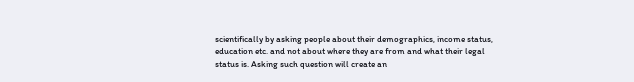scientifically by asking people about their demographics, income status, education etc. and not about where they are from and what their legal status is. Asking such question will create an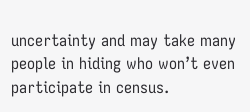uncertainty and may take many people in hiding who won’t even participate in census.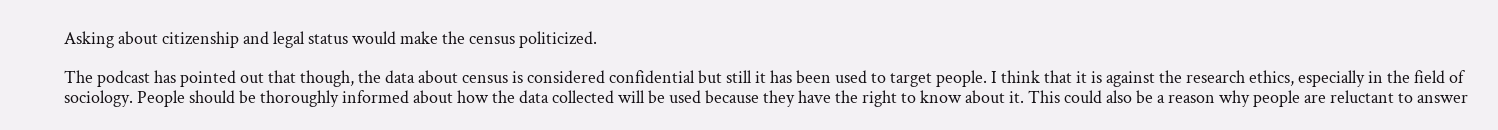Asking about citizenship and legal status would make the census politicized.

The podcast has pointed out that though, the data about census is considered confidential but still it has been used to target people. I think that it is against the research ethics, especially in the field of sociology. People should be thoroughly informed about how the data collected will be used because they have the right to know about it. This could also be a reason why people are reluctant to answer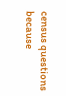census questions because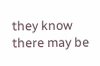they know there may be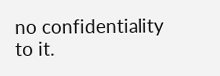no confidentiality to it.